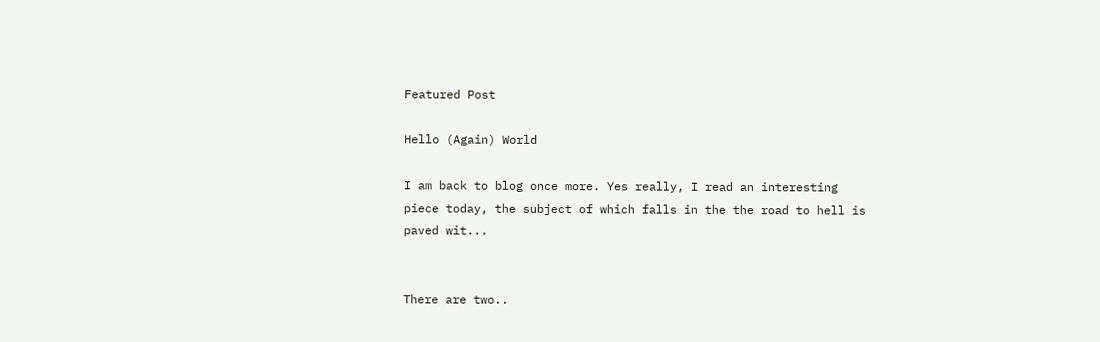Featured Post

Hello (Again) World

I am back to blog once more. Yes really, I read an interesting piece today, the subject of which falls in the the road to hell is paved wit...


There are two..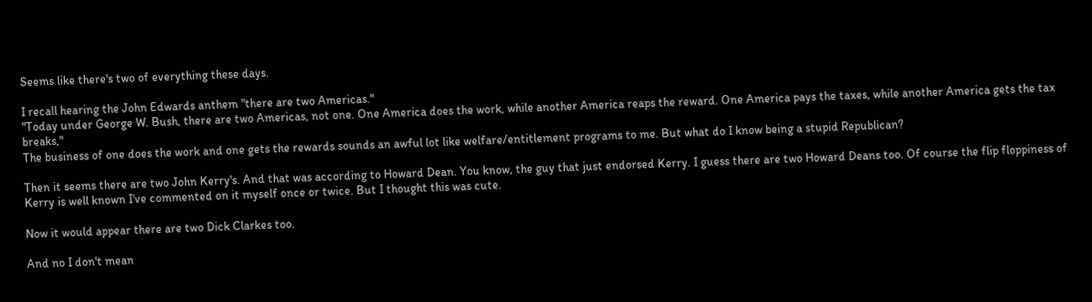Seems like there's two of everything these days.

I recall hearing the John Edwards anthem "there are two Americas."
"Today under George W. Bush, there are two Americas, not one. One America does the work, while another America reaps the reward. One America pays the taxes, while another America gets the tax breaks,"
The business of one does the work and one gets the rewards sounds an awful lot like welfare/entitlement programs to me. But what do I know being a stupid Republican?

Then it seems there are two John Kerry's. And that was according to Howard Dean. You know, the guy that just endorsed Kerry. I guess there are two Howard Deans too. Of course the flip floppiness of Kerry is well known I've commented on it myself once or twice. But I thought this was cute.

Now it would appear there are two Dick Clarkes too.

And no I don't mean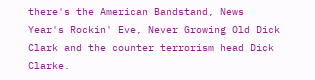there's the American Bandstand, News Year's Rockin' Eve, Never Growing Old Dick Clark and the counter terrorism head Dick Clarke.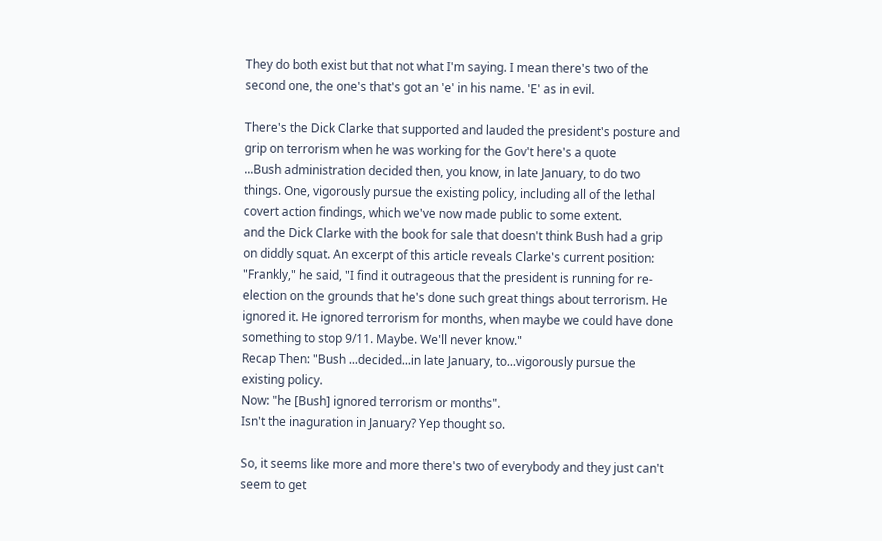They do both exist but that not what I'm saying. I mean there's two of the second one, the one's that's got an 'e' in his name. 'E' as in evil.

There's the Dick Clarke that supported and lauded the president's posture and grip on terrorism when he was working for the Gov't here's a quote
...Bush administration decided then, you know, in late January, to do two things. One, vigorously pursue the existing policy, including all of the lethal covert action findings, which we've now made public to some extent.
and the Dick Clarke with the book for sale that doesn't think Bush had a grip on diddly squat. An excerpt of this article reveals Clarke's current position:
"Frankly," he said, "I find it outrageous that the president is running for re-election on the grounds that he's done such great things about terrorism. He ignored it. He ignored terrorism for months, when maybe we could have done something to stop 9/11. Maybe. We'll never know."
Recap Then: "Bush ...decided...in late January, to...vigorously pursue the existing policy.
Now: "he [Bush] ignored terrorism or months".
Isn't the inaguration in January? Yep thought so.

So, it seems like more and more there's two of everybody and they just can't seem to get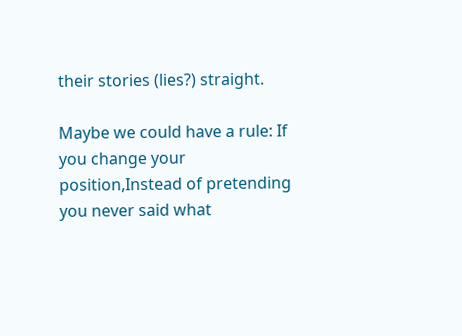their stories (lies?) straight.

Maybe we could have a rule: If you change your position,Instead of pretending you never said what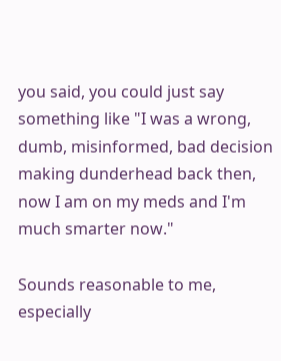you said, you could just say something like "I was a wrong, dumb, misinformed, bad decision making dunderhead back then, now I am on my meds and I'm much smarter now."

Sounds reasonable to me, especially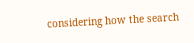considering how the search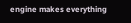engine makes everything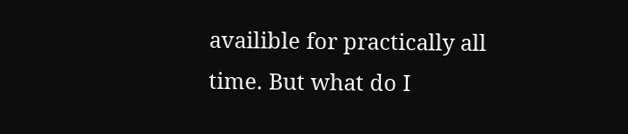availible for practically all time. But what do I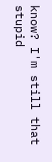know? I'm still that stupid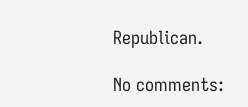Republican.

No comments: